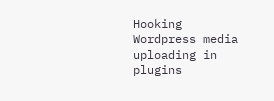Hooking Wordpress media uploading in plugins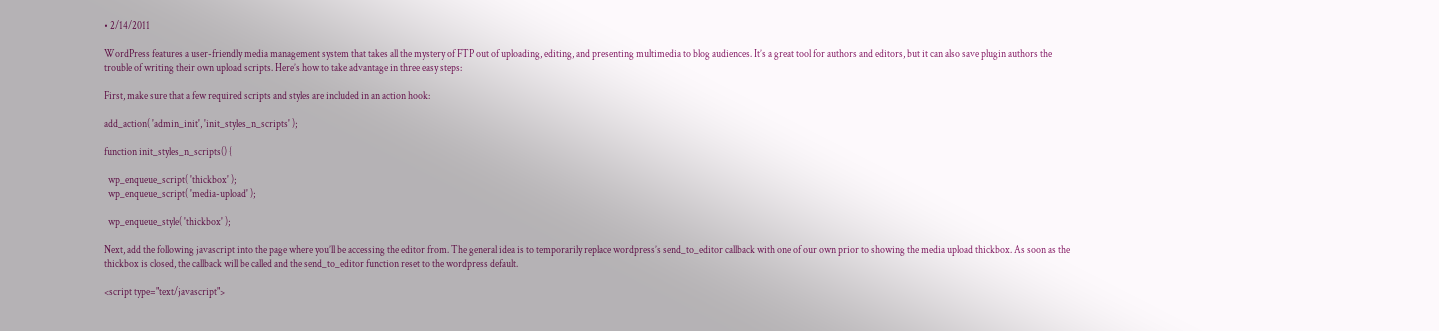• 2/14/2011

WordPress features a user-friendly media management system that takes all the mystery of FTP out of uploading, editing, and presenting multimedia to blog audiences. It’s a great tool for authors and editors, but it can also save plugin authors the trouble of writing their own upload scripts. Here’s how to take advantage in three easy steps:

First, make sure that a few required scripts and styles are included in an action hook:

add_action( 'admin_init', 'init_styles_n_scripts' );

function init_styles_n_scripts() {

  wp_enqueue_script( 'thickbox' );
  wp_enqueue_script( 'media-upload' );

  wp_enqueue_style( 'thickbox' );

Next, add the following javascript into the page where you’ll be accessing the editor from. The general idea is to temporarily replace wordpress’s send_to_editor callback with one of our own prior to showing the media upload thickbox. As soon as the thickbox is closed, the callback will be called and the send_to_editor function reset to the wordpress default.

<script type="text/javascript">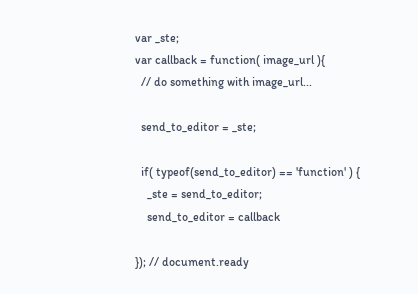var _ste;
var callback = function( image_url ){
  // do something with image_url...

  send_to_editor = _ste;

  if( typeof(send_to_editor) == 'function' ) {
    _ste = send_to_editor;
    send_to_editor = callback

}); // document.ready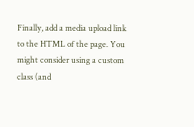Finally, add a media upload link to the HTML of the page. You might consider using a custom class (and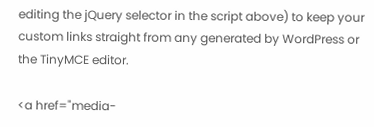editing the jQuery selector in the script above) to keep your custom links straight from any generated by WordPress or the TinyMCE editor.

<a href="media-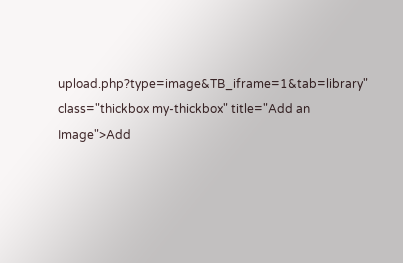upload.php?type=image&TB_iframe=1&tab=library"
class="thickbox my-thickbox" title="Add an Image">Add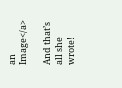an Image</a>

And that’s all she wrote!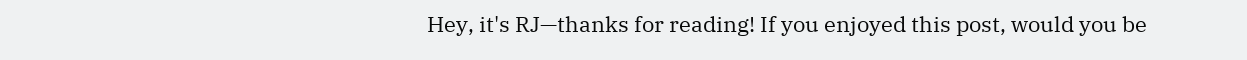Hey, it's RJ—thanks for reading! If you enjoyed this post, would you be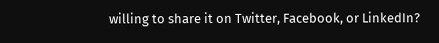willing to share it on Twitter, Facebook, or LinkedIn?